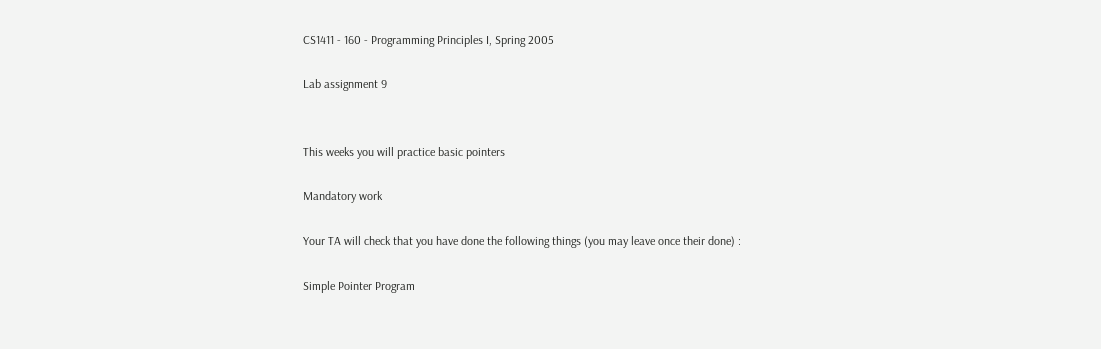CS1411 - 160 - Programming Principles I, Spring 2005

Lab assignment 9


This weeks you will practice basic pointers

Mandatory work

Your TA will check that you have done the following things (you may leave once their done) :

Simple Pointer Program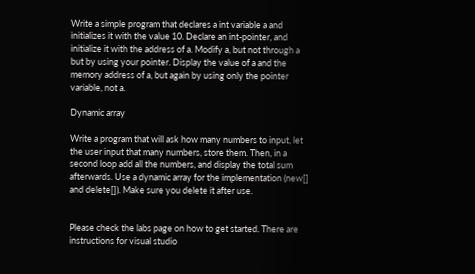Write a simple program that declares a int variable a and initializes it with the value 10. Declare an int-pointer, and initialize it with the address of a. Modify a, but not through a but by using your pointer. Display the value of a and the memory address of a, but again by using only the pointer variable, not a.

Dynamic array

Write a program that will ask how many numbers to input, let the user input that many numbers, store them. Then, in a second loop add all the numbers, and display the total sum afterwards. Use a dynamic array for the implementation (new[] and delete[]). Make sure you delete it after use.


Please check the labs page on how to get started. There are instructions for visual studio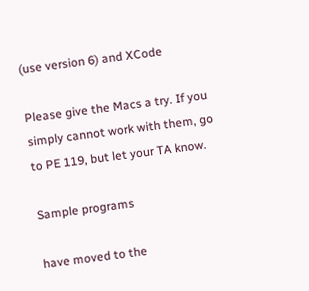(use version 6) and XCode

Please give the Macs a try. If you simply cannot work with them, go to PE 119, but let your TA know.

Sample programs

have moved to the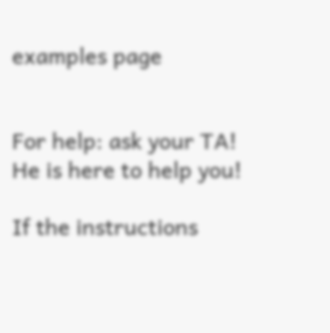examples page


For help: ask your TA! He is here to help you!

If the instructions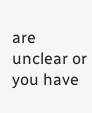are unclear or you have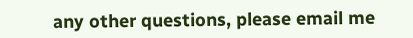any other questions, please email me